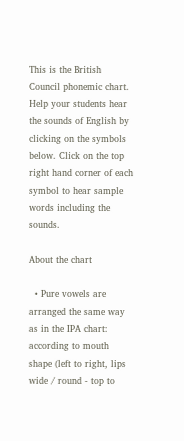This is the British Council phonemic chart. Help your students hear the sounds of English by clicking on the symbols below. Click on the top right hand corner of each symbol to hear sample words including the sounds.

About the chart

  • Pure vowels are arranged the same way as in the IPA chart: according to mouth shape (left to right, lips wide / round - top to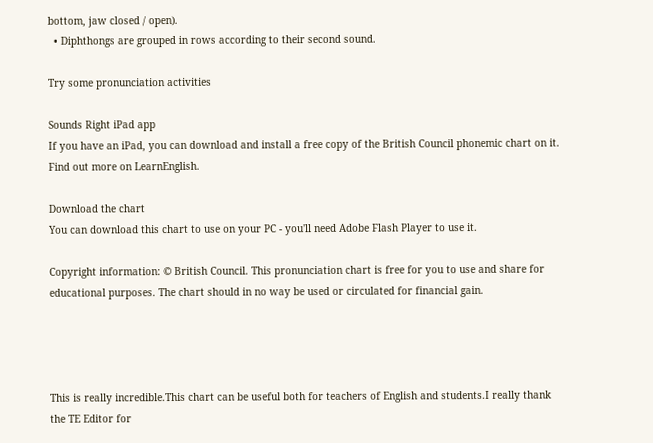bottom, jaw closed / open).
  • Diphthongs are grouped in rows according to their second sound.

Try some pronunciation activities

Sounds Right iPad app
If you have an iPad, you can download and install a free copy of the British Council phonemic chart on it. Find out more on LearnEnglish.

Download the chart
You can download this chart to use on your PC - you'll need Adobe Flash Player to use it.

Copyright information: © British Council. This pronunciation chart is free for you to use and share for educational purposes. The chart should in no way be used or circulated for financial gain.




This is really incredible.This chart can be useful both for teachers of English and students.I really thank the TE Editor for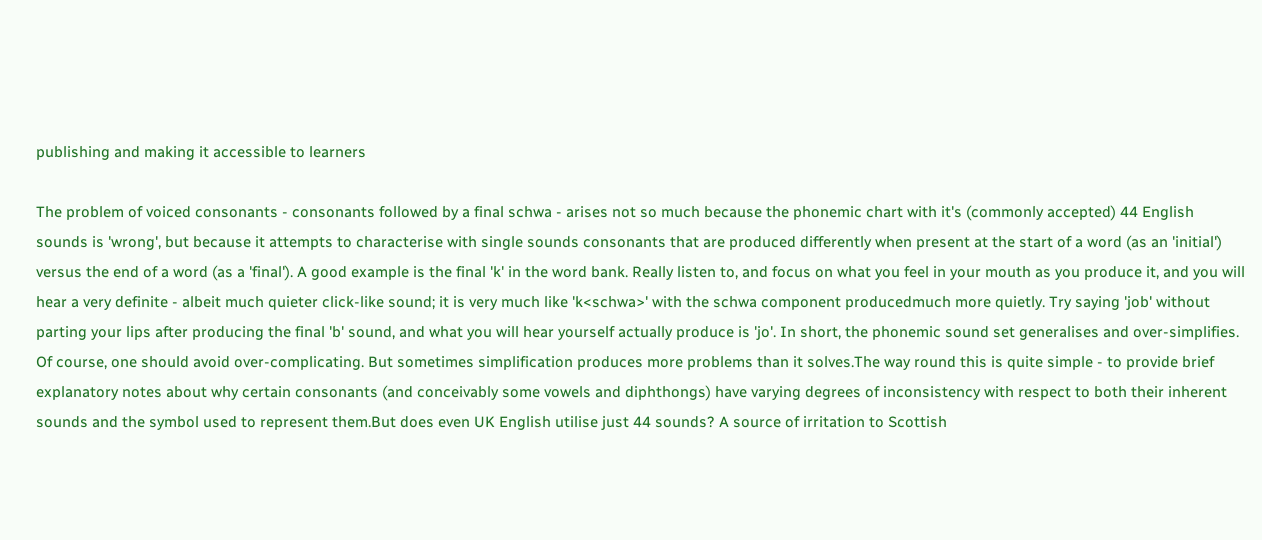publishing and making it accessible to learners

The problem of voiced consonants - consonants followed by a final schwa - arises not so much because the phonemic chart with it's (commonly accepted) 44 English sounds is 'wrong', but because it attempts to characterise with single sounds consonants that are produced differently when present at the start of a word (as an 'initial') versus the end of a word (as a 'final'). A good example is the final 'k' in the word bank. Really listen to, and focus on what you feel in your mouth as you produce it, and you will hear a very definite - albeit much quieter click-like sound; it is very much like 'k<schwa>' with the schwa component producedmuch more quietly. Try saying 'job' without parting your lips after producing the final 'b' sound, and what you will hear yourself actually produce is 'jo'. In short, the phonemic sound set generalises and over-simplifies. Of course, one should avoid over-complicating. But sometimes simplification produces more problems than it solves.The way round this is quite simple - to provide brief explanatory notes about why certain consonants (and conceivably some vowels and diphthongs) have varying degrees of inconsistency with respect to both their inherent sounds and the symbol used to represent them.But does even UK English utilise just 44 sounds? A source of irritation to Scottish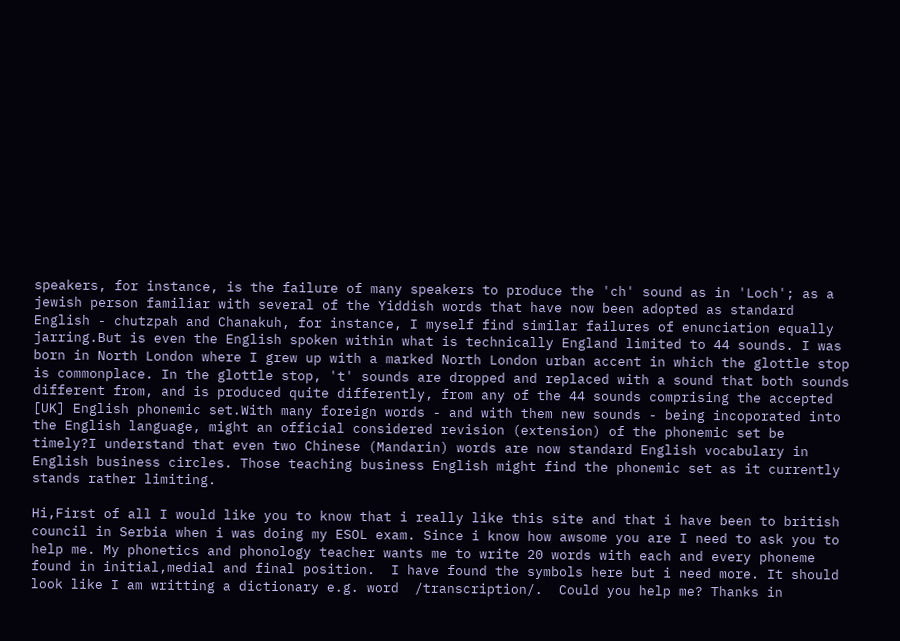speakers, for instance, is the failure of many speakers to produce the 'ch' sound as in 'Loch'; as a jewish person familiar with several of the Yiddish words that have now been adopted as standard English - chutzpah and Chanakuh, for instance, I myself find similar failures of enunciation equally jarring.But is even the English spoken within what is technically England limited to 44 sounds. I was born in North London where I grew up with a marked North London urban accent in which the glottle stop is commonplace. In the glottle stop, 't' sounds are dropped and replaced with a sound that both sounds different from, and is produced quite differently, from any of the 44 sounds comprising the accepted [UK] English phonemic set.With many foreign words - and with them new sounds - being incoporated into the English language, might an official considered revision (extension) of the phonemic set be timely?I understand that even two Chinese (Mandarin) words are now standard English vocabulary in English business circles. Those teaching business English might find the phonemic set as it currently stands rather limiting.

Hi,First of all I would like you to know that i really like this site and that i have been to british council in Serbia when i was doing my ESOL exam. Since i know how awsome you are I need to ask you to help me. My phonetics and phonology teacher wants me to write 20 words with each and every phoneme found in initial,medial and final position.  I have found the symbols here but i need more. It should look like I am writting a dictionary e.g. word  /transcription/.  Could you help me? Thanks in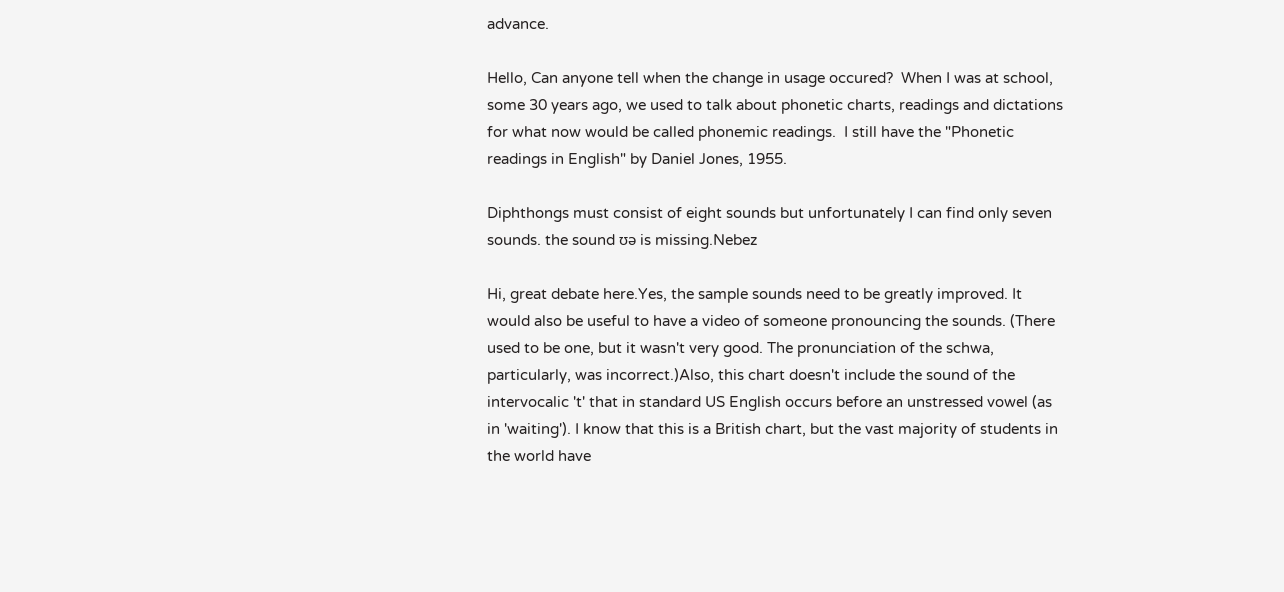advance.

Hello, Can anyone tell when the change in usage occured?  When I was at school, some 30 years ago, we used to talk about phonetic charts, readings and dictations for what now would be called phonemic readings.  I still have the "Phonetic readings in English" by Daniel Jones, 1955.

Diphthongs must consist of eight sounds but unfortunately I can find only seven sounds. the sound ʊə is missing.Nebez

Hi, great debate here.Yes, the sample sounds need to be greatly improved. It would also be useful to have a video of someone pronouncing the sounds. (There used to be one, but it wasn't very good. The pronunciation of the schwa, particularly, was incorrect.)Also, this chart doesn't include the sound of the intervocalic 't' that in standard US English occurs before an unstressed vowel (as in 'waiting'). I know that this is a British chart, but the vast majority of students in the world have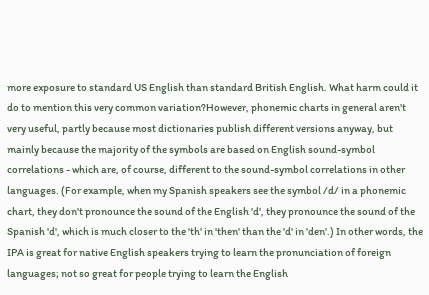more exposure to standard US English than standard British English. What harm could it do to mention this very common variation?However, phonemic charts in general aren't very useful, partly because most dictionaries publish different versions anyway, but mainly because the majority of the symbols are based on English sound-symbol correlations - which are, of course, different to the sound-symbol correlations in other languages. (For example, when my Spanish speakers see the symbol /d/ in a phonemic chart, they don't pronounce the sound of the English 'd', they pronounce the sound of the Spanish 'd', which is much closer to the 'th' in 'then' than the 'd' in 'den'.) In other words, the IPA is great for native English speakers trying to learn the pronunciation of foreign languages; not so great for people trying to learn the English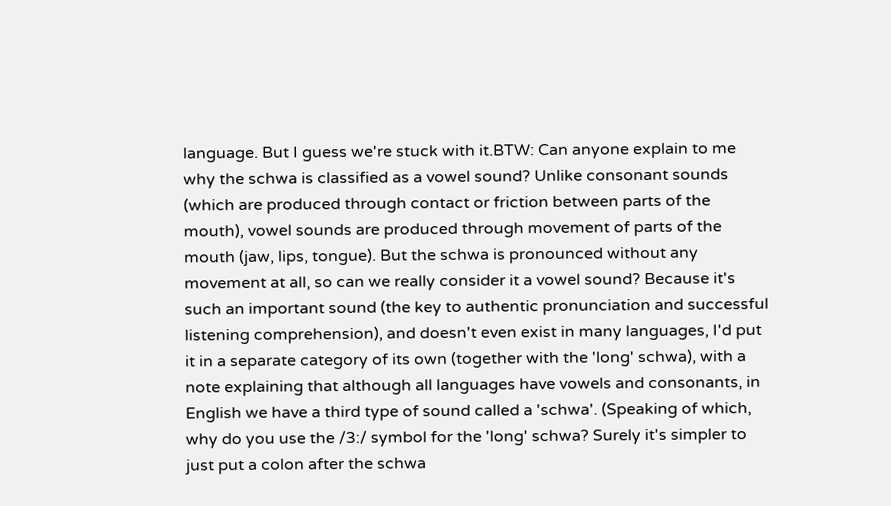language. But I guess we're stuck with it.BTW: Can anyone explain to me why the schwa is classified as a vowel sound? Unlike consonant sounds (which are produced through contact or friction between parts of the mouth), vowel sounds are produced through movement of parts of the mouth (jaw, lips, tongue). But the schwa is pronounced without any movement at all, so can we really consider it a vowel sound? Because it's such an important sound (the key to authentic pronunciation and successful listening comprehension), and doesn't even exist in many languages, I'd put it in a separate category of its own (together with the 'long' schwa), with a note explaining that although all languages have vowels and consonants, in English we have a third type of sound called a 'schwa'. (Speaking of which, why do you use the /3:/ symbol for the 'long' schwa? Surely it's simpler to just put a colon after the schwa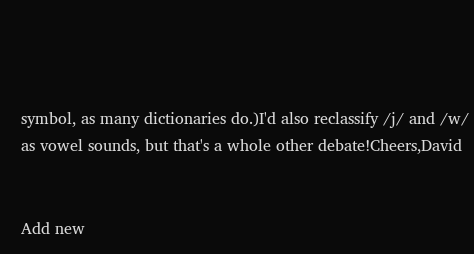symbol, as many dictionaries do.)I'd also reclassify /j/ and /w/ as vowel sounds, but that's a whole other debate!Cheers,David


Add new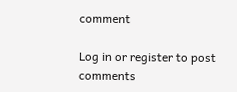comment

Log in or register to post comments